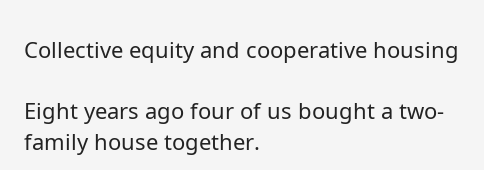Collective equity and cooperative housing

Eight years ago four of us bought a two-family house together.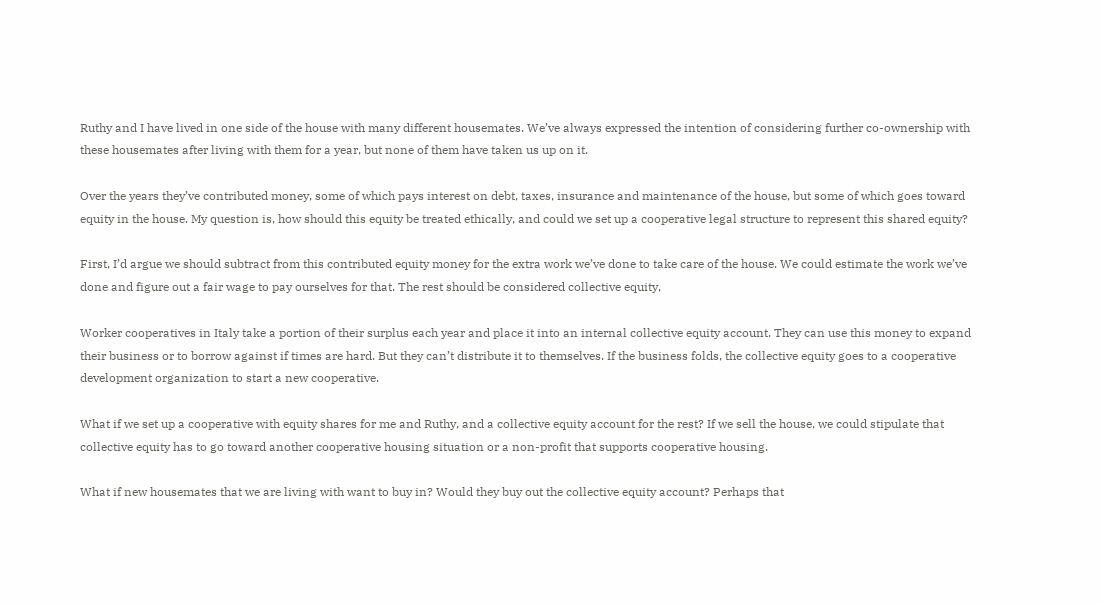Ruthy and I have lived in one side of the house with many different housemates. We’ve always expressed the intention of considering further co-ownership with these housemates after living with them for a year, but none of them have taken us up on it.

Over the years they’ve contributed money, some of which pays interest on debt, taxes, insurance and maintenance of the house, but some of which goes toward equity in the house. My question is, how should this equity be treated ethically, and could we set up a cooperative legal structure to represent this shared equity?

First, I’d argue we should subtract from this contributed equity money for the extra work we’ve done to take care of the house. We could estimate the work we’ve done and figure out a fair wage to pay ourselves for that. The rest should be considered collective equity,

Worker cooperatives in Italy take a portion of their surplus each year and place it into an internal collective equity account. They can use this money to expand their business or to borrow against if times are hard. But they can’t distribute it to themselves. If the business folds, the collective equity goes to a cooperative development organization to start a new cooperative.

What if we set up a cooperative with equity shares for me and Ruthy, and a collective equity account for the rest? If we sell the house, we could stipulate that collective equity has to go toward another cooperative housing situation or a non-profit that supports cooperative housing.

What if new housemates that we are living with want to buy in? Would they buy out the collective equity account? Perhaps that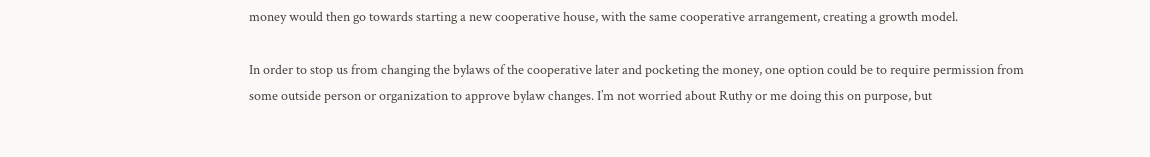money would then go towards starting a new cooperative house, with the same cooperative arrangement, creating a growth model.

In order to stop us from changing the bylaws of the cooperative later and pocketing the money, one option could be to require permission from some outside person or organization to approve bylaw changes. I’m not worried about Ruthy or me doing this on purpose, but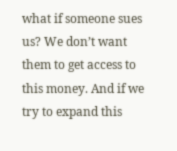what if someone sues us? We don’t want them to get access to this money. And if we try to expand this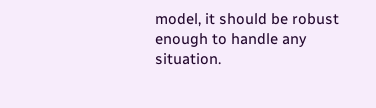model, it should be robust enough to handle any situation.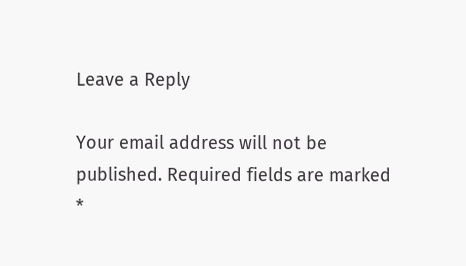Leave a Reply

Your email address will not be published. Required fields are marked *